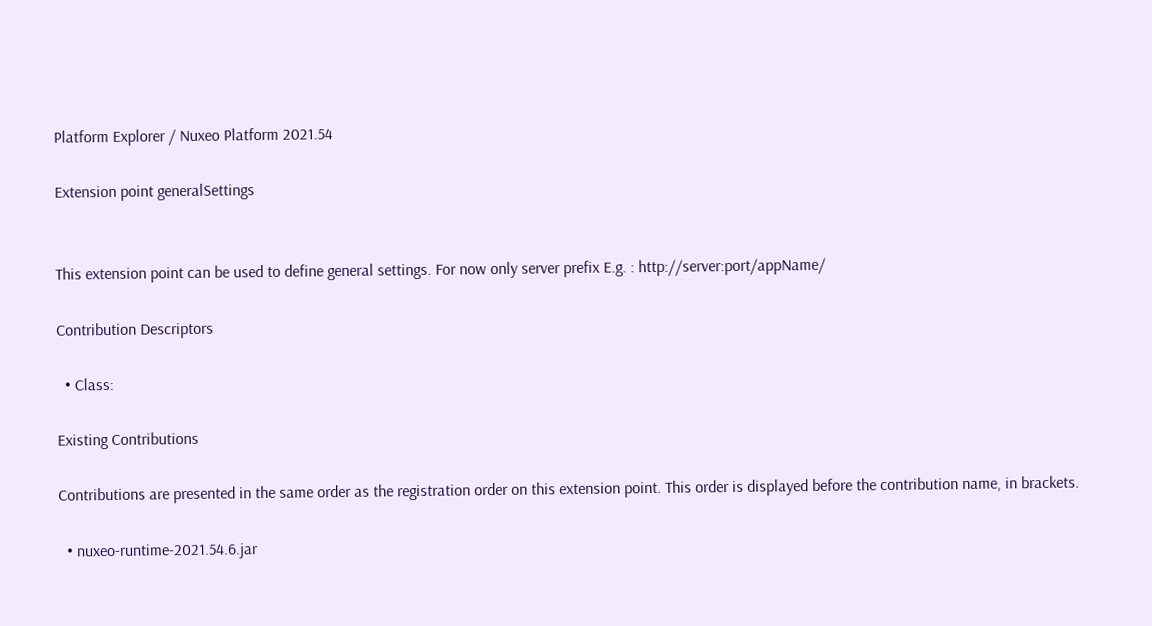Platform Explorer / Nuxeo Platform 2021.54

Extension point generalSettings


This extension point can be used to define general settings. For now only server prefix E.g. : http://server:port/appName/

Contribution Descriptors

  • Class:

Existing Contributions

Contributions are presented in the same order as the registration order on this extension point. This order is displayed before the contribution name, in brackets.

  • nuxeo-runtime-2021.54.6.jar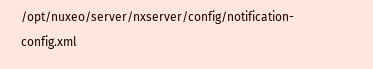/opt/nuxeo/server/nxserver/config/notification-config.xml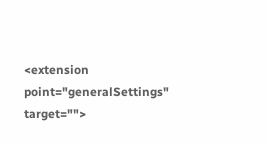<extension point="generalSettings" target="">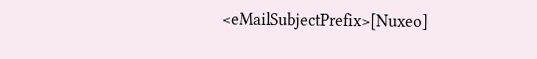<eMailSubjectPrefix>[Nuxeo]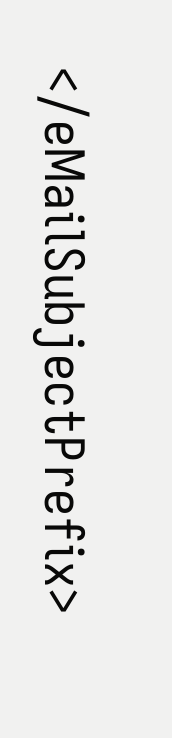</eMailSubjectPrefix>